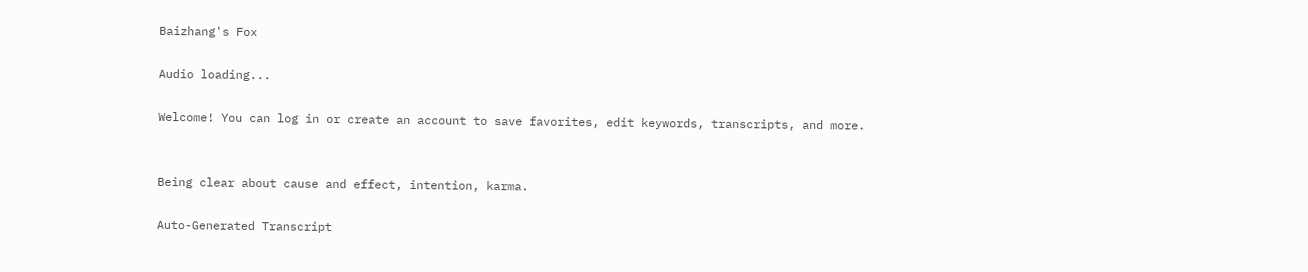Baizhang's Fox

Audio loading...

Welcome! You can log in or create an account to save favorites, edit keywords, transcripts, and more.


Being clear about cause and effect, intention, karma.

Auto-Generated Transcript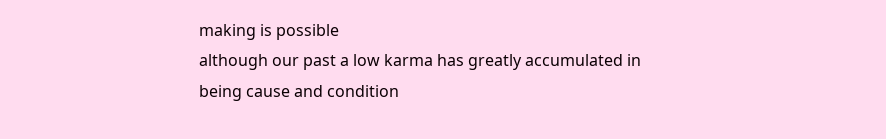making is possible
although our past a low karma has greatly accumulated in being cause and condition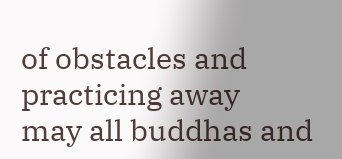of obstacles and practicing away
may all buddhas and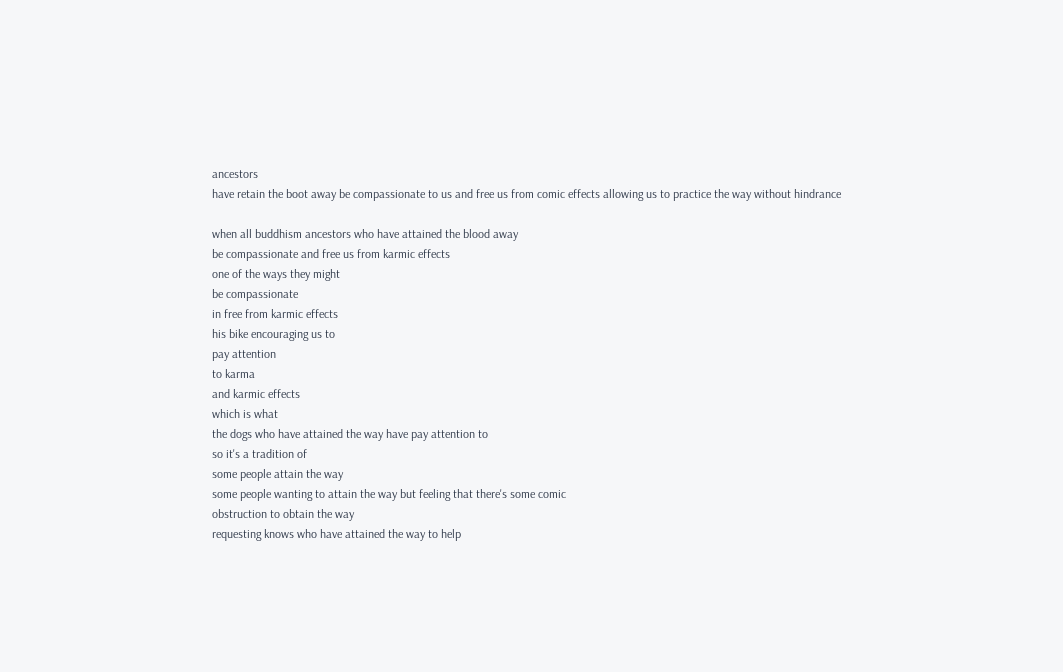ancestors
have retain the boot away be compassionate to us and free us from comic effects allowing us to practice the way without hindrance

when all buddhism ancestors who have attained the blood away
be compassionate and free us from karmic effects
one of the ways they might
be compassionate
in free from karmic effects
his bike encouraging us to
pay attention
to karma
and karmic effects
which is what
the dogs who have attained the way have pay attention to
so it's a tradition of
some people attain the way
some people wanting to attain the way but feeling that there's some comic
obstruction to obtain the way
requesting knows who have attained the way to help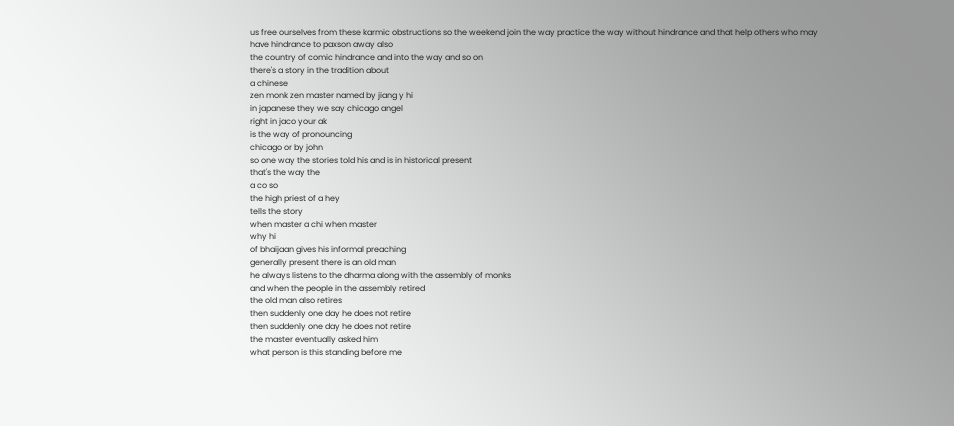us free ourselves from these karmic obstructions so the weekend join the way practice the way without hindrance and that help others who may have hindrance to paxson away also
the country of comic hindrance and into the way and so on
there's a story in the tradition about
a chinese
zen monk zen master named by jiang y hi
in japanese they we say chicago angel
right in jaco your ak
is the way of pronouncing
chicago or by john
so one way the stories told his and is in historical present
that's the way the
a co so
the high priest of a hey
tells the story
when master a chi when master
why hi
of bhaijaan gives his informal preaching
generally present there is an old man
he always listens to the dharma along with the assembly of monks
and when the people in the assembly retired
the old man also retires
then suddenly one day he does not retire
then suddenly one day he does not retire
the master eventually asked him
what person is this standing before me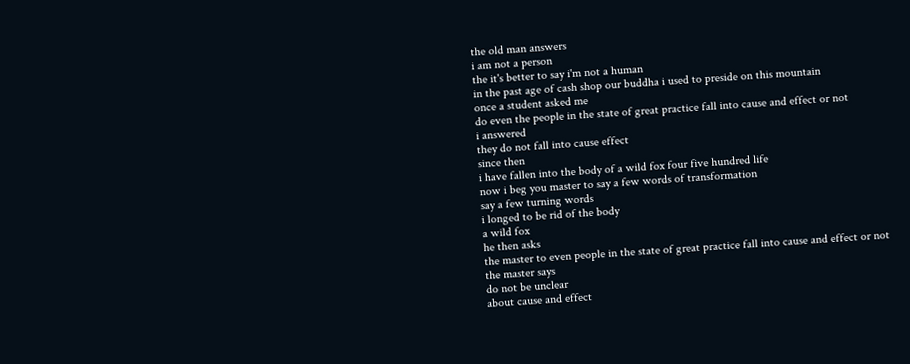the old man answers
i am not a person
the it's better to say i'm not a human
in the past age of cash shop our buddha i used to preside on this mountain
once a student asked me
do even the people in the state of great practice fall into cause and effect or not
i answered
they do not fall into cause effect
since then
i have fallen into the body of a wild fox four five hundred life
now i beg you master to say a few words of transformation
say a few turning words
i longed to be rid of the body
a wild fox
he then asks
the master to even people in the state of great practice fall into cause and effect or not
the master says
do not be unclear
about cause and effect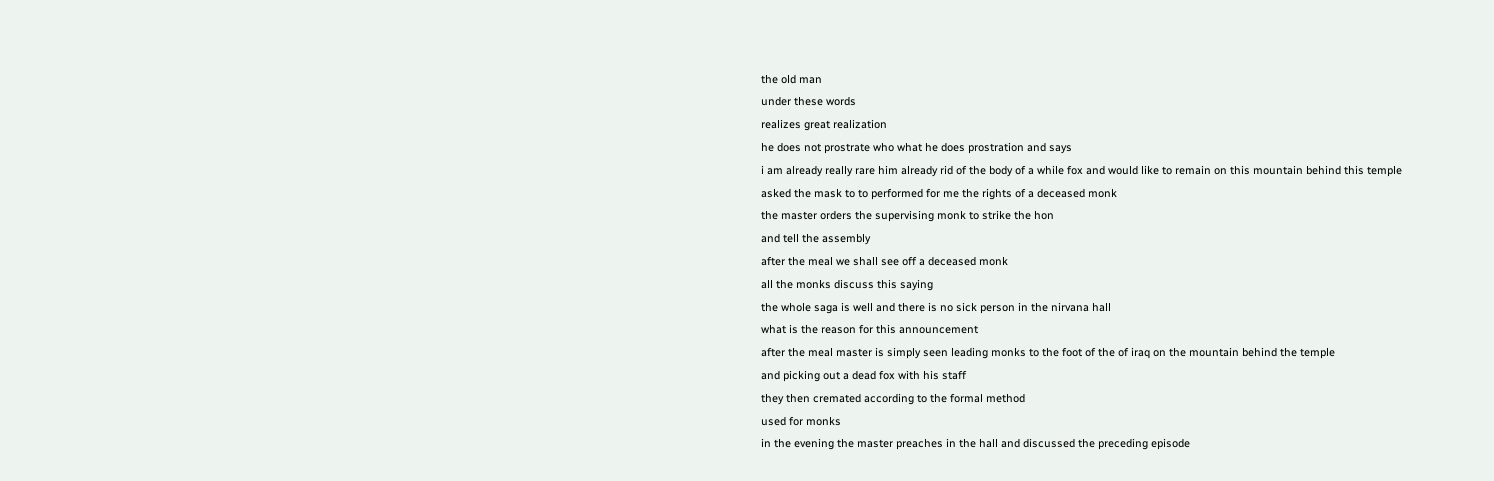the old man
under these words
realizes great realization
he does not prostrate who what he does prostration and says
i am already really rare him already rid of the body of a while fox and would like to remain on this mountain behind this temple
asked the mask to to performed for me the rights of a deceased monk
the master orders the supervising monk to strike the hon
and tell the assembly
after the meal we shall see off a deceased monk
all the monks discuss this saying
the whole saga is well and there is no sick person in the nirvana hall
what is the reason for this announcement
after the meal master is simply seen leading monks to the foot of the of iraq on the mountain behind the temple
and picking out a dead fox with his staff
they then cremated according to the formal method
used for monks
in the evening the master preaches in the hall and discussed the preceding episode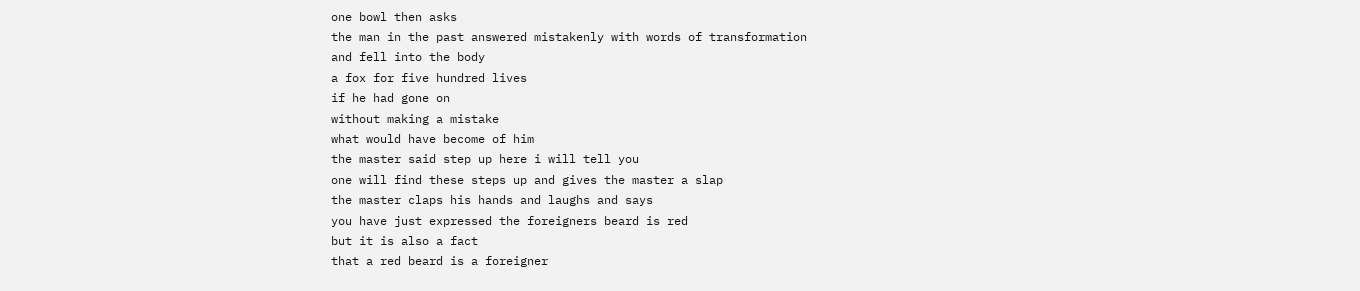one bowl then asks
the man in the past answered mistakenly with words of transformation
and fell into the body
a fox for five hundred lives
if he had gone on
without making a mistake
what would have become of him
the master said step up here i will tell you
one will find these steps up and gives the master a slap
the master claps his hands and laughs and says
you have just expressed the foreigners beard is red
but it is also a fact
that a red beard is a foreigner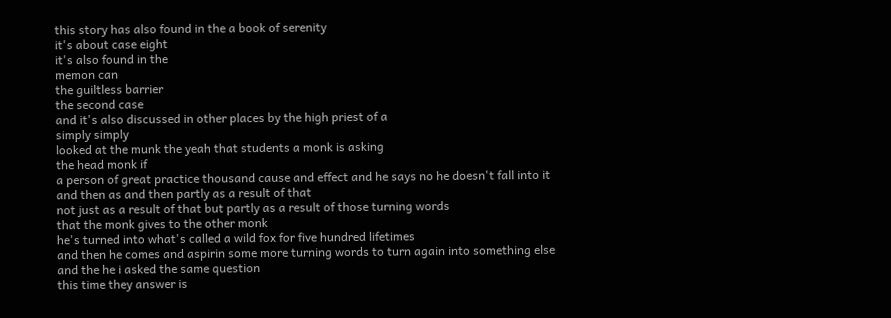this story has also found in the a book of serenity
it's about case eight
it's also found in the
memon can
the guiltless barrier
the second case
and it's also discussed in other places by the high priest of a
simply simply
looked at the munk the yeah that students a monk is asking
the head monk if
a person of great practice thousand cause and effect and he says no he doesn't fall into it
and then as and then partly as a result of that
not just as a result of that but partly as a result of those turning words
that the monk gives to the other monk
he's turned into what's called a wild fox for five hundred lifetimes
and then he comes and aspirin some more turning words to turn again into something else
and the he i asked the same question
this time they answer is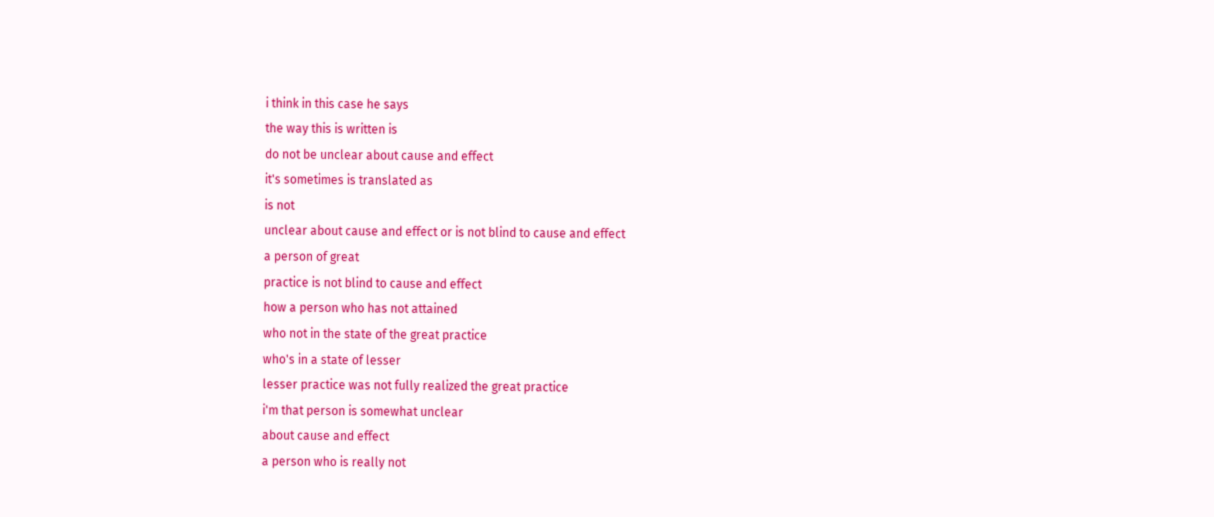i think in this case he says
the way this is written is
do not be unclear about cause and effect
it's sometimes is translated as
is not
unclear about cause and effect or is not blind to cause and effect
a person of great
practice is not blind to cause and effect
how a person who has not attained
who not in the state of the great practice
who's in a state of lesser
lesser practice was not fully realized the great practice
i'm that person is somewhat unclear
about cause and effect
a person who is really not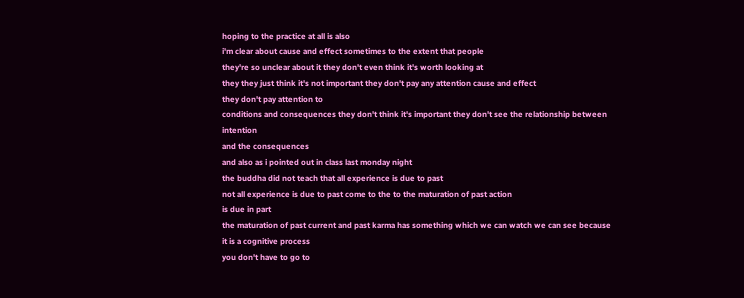hoping to the practice at all is also
i'm clear about cause and effect sometimes to the extent that people
they're so unclear about it they don't even think it's worth looking at
they they just think it's not important they don't pay any attention cause and effect
they don't pay attention to
conditions and consequences they don't think it's important they don't see the relationship between intention
and the consequences
and also as i pointed out in class last monday night
the buddha did not teach that all experience is due to past
not all experience is due to past come to the to the maturation of past action
is due in part
the maturation of past current and past karma has something which we can watch we can see because
it is a cognitive process
you don't have to go to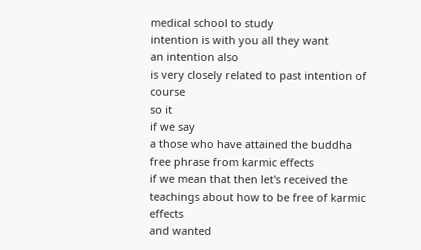medical school to study
intention is with you all they want
an intention also
is very closely related to past intention of course
so it
if we say
a those who have attained the buddha free phrase from karmic effects
if we mean that then let's received the teachings about how to be free of karmic effects
and wanted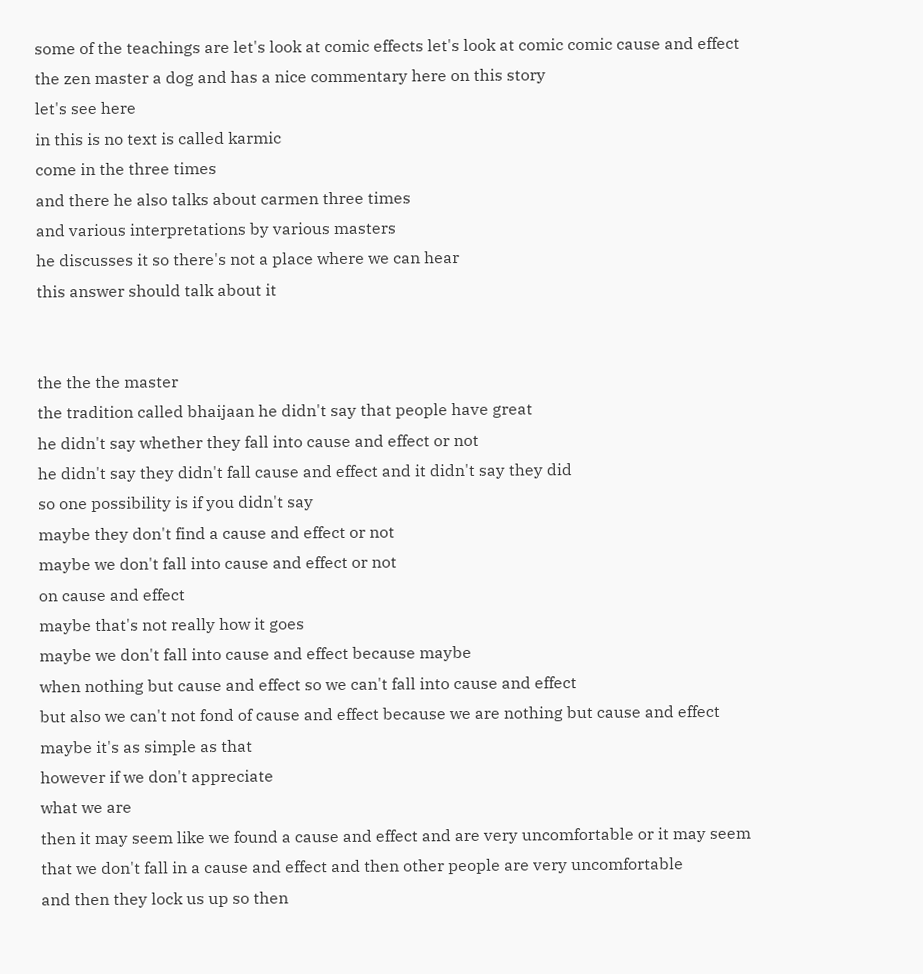some of the teachings are let's look at comic effects let's look at comic comic cause and effect
the zen master a dog and has a nice commentary here on this story
let's see here
in this is no text is called karmic
come in the three times
and there he also talks about carmen three times
and various interpretations by various masters
he discusses it so there's not a place where we can hear
this answer should talk about it


the the the master
the tradition called bhaijaan he didn't say that people have great
he didn't say whether they fall into cause and effect or not
he didn't say they didn't fall cause and effect and it didn't say they did
so one possibility is if you didn't say
maybe they don't find a cause and effect or not
maybe we don't fall into cause and effect or not
on cause and effect
maybe that's not really how it goes
maybe we don't fall into cause and effect because maybe
when nothing but cause and effect so we can't fall into cause and effect
but also we can't not fond of cause and effect because we are nothing but cause and effect
maybe it's as simple as that
however if we don't appreciate
what we are
then it may seem like we found a cause and effect and are very uncomfortable or it may seem
that we don't fall in a cause and effect and then other people are very uncomfortable
and then they lock us up so then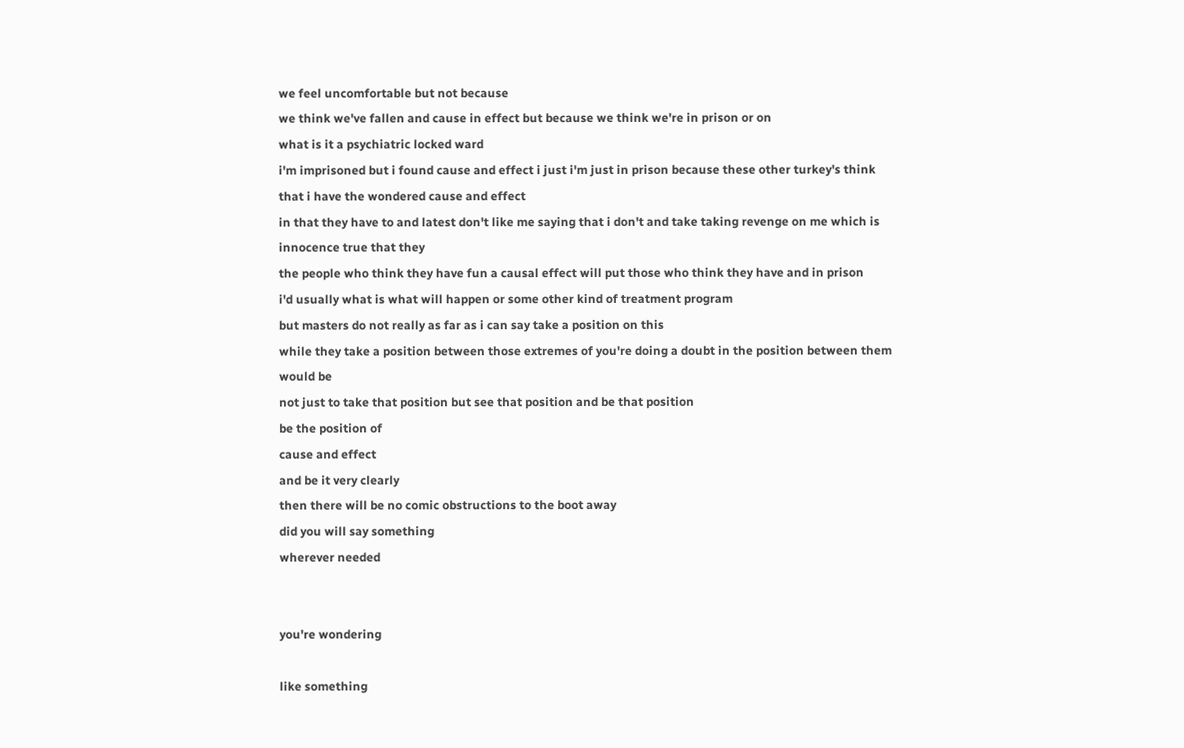we feel uncomfortable but not because
we think we've fallen and cause in effect but because we think we're in prison or on
what is it a psychiatric locked ward
i'm imprisoned but i found cause and effect i just i'm just in prison because these other turkey's think that i have the wondered cause and effect
in that they have to and latest don't like me saying that i don't and take taking revenge on me which is innocence true that they
the people who think they have fun a causal effect will put those who think they have and in prison
i'd usually what is what will happen or some other kind of treatment program
but masters do not really as far as i can say take a position on this
while they take a position between those extremes of you're doing a doubt in the position between them would be
not just to take that position but see that position and be that position
be the position of
cause and effect
and be it very clearly
then there will be no comic obstructions to the boot away
did you will say something
wherever needed


you're wondering

like something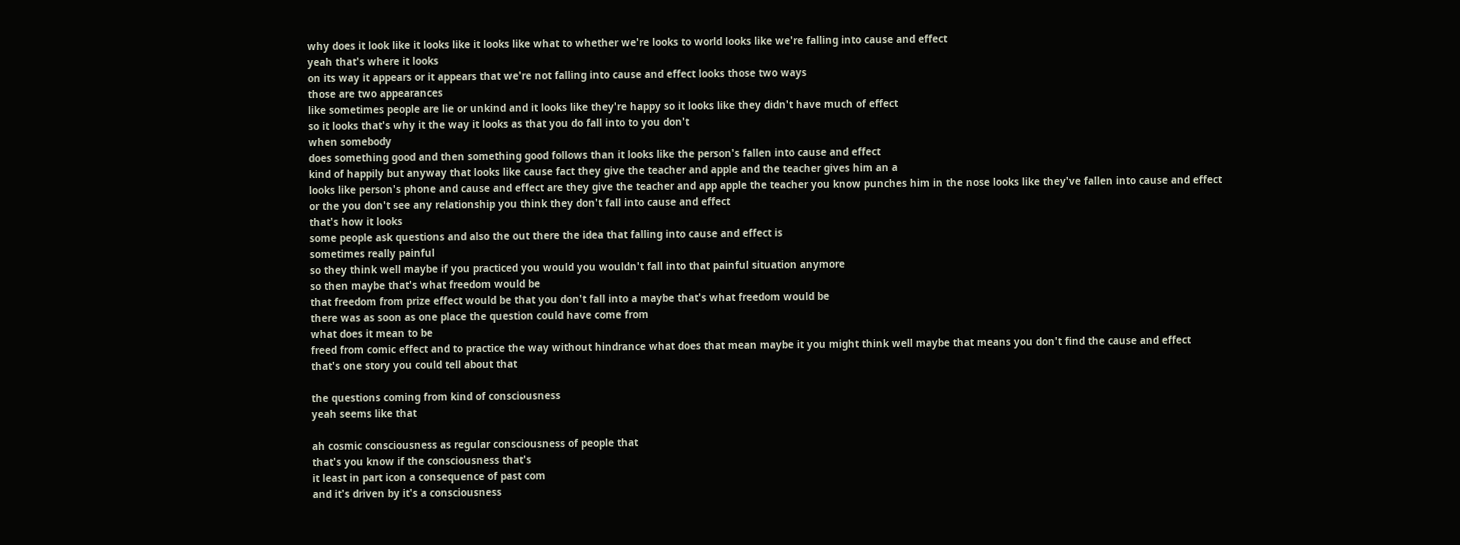why does it look like it looks like it looks like what to whether we're looks to world looks like we're falling into cause and effect
yeah that's where it looks
on its way it appears or it appears that we're not falling into cause and effect looks those two ways
those are two appearances
like sometimes people are lie or unkind and it looks like they're happy so it looks like they didn't have much of effect
so it looks that's why it the way it looks as that you do fall into to you don't
when somebody
does something good and then something good follows than it looks like the person's fallen into cause and effect
kind of happily but anyway that looks like cause fact they give the teacher and apple and the teacher gives him an a
looks like person's phone and cause and effect are they give the teacher and app apple the teacher you know punches him in the nose looks like they've fallen into cause and effect
or the you don't see any relationship you think they don't fall into cause and effect
that's how it looks
some people ask questions and also the out there the idea that falling into cause and effect is
sometimes really painful
so they think well maybe if you practiced you would you wouldn't fall into that painful situation anymore
so then maybe that's what freedom would be
that freedom from prize effect would be that you don't fall into a maybe that's what freedom would be
there was as soon as one place the question could have come from
what does it mean to be
freed from comic effect and to practice the way without hindrance what does that mean maybe it you might think well maybe that means you don't find the cause and effect
that's one story you could tell about that

the questions coming from kind of consciousness
yeah seems like that

ah cosmic consciousness as regular consciousness of people that
that's you know if the consciousness that's
it least in part icon a consequence of past com
and it's driven by it's a consciousness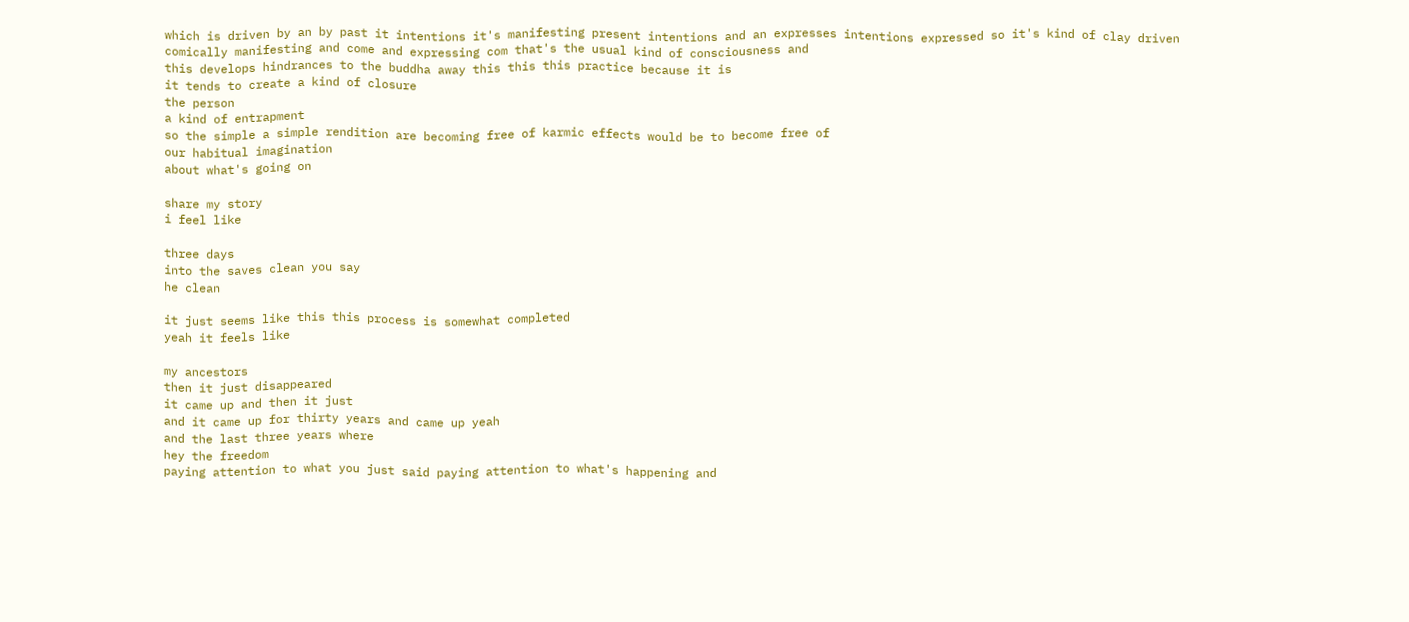which is driven by an by past it intentions it's manifesting present intentions and an expresses intentions expressed so it's kind of clay driven
comically manifesting and come and expressing com that's the usual kind of consciousness and
this develops hindrances to the buddha away this this this practice because it is
it tends to create a kind of closure
the person
a kind of entrapment
so the simple a simple rendition are becoming free of karmic effects would be to become free of
our habitual imagination
about what's going on

share my story
i feel like

three days
into the saves clean you say
he clean

it just seems like this this process is somewhat completed
yeah it feels like

my ancestors
then it just disappeared
it came up and then it just
and it came up for thirty years and came up yeah
and the last three years where
hey the freedom
paying attention to what you just said paying attention to what's happening and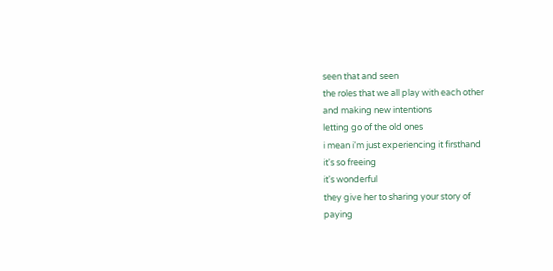seen that and seen
the roles that we all play with each other
and making new intentions
letting go of the old ones
i mean i'm just experiencing it firsthand
it's so freeing
it's wonderful
they give her to sharing your story of
paying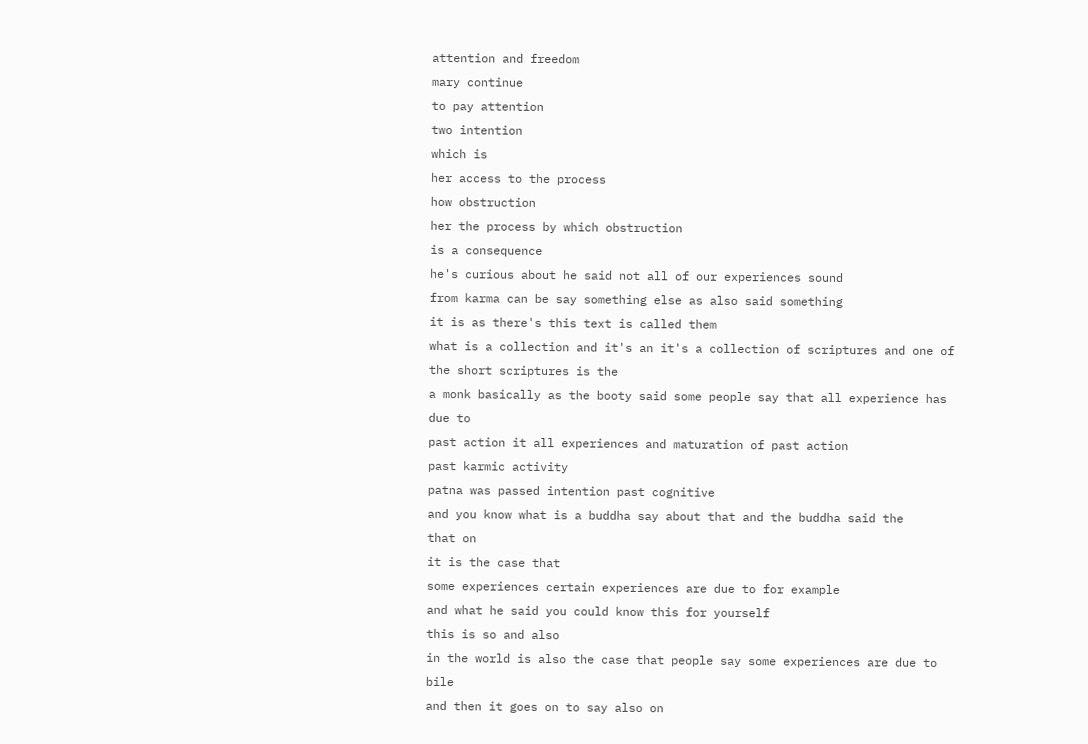attention and freedom
mary continue
to pay attention
two intention
which is
her access to the process
how obstruction
her the process by which obstruction
is a consequence
he's curious about he said not all of our experiences sound
from karma can be say something else as also said something
it is as there's this text is called them
what is a collection and it's an it's a collection of scriptures and one of the short scriptures is the
a monk basically as the booty said some people say that all experience has due to
past action it all experiences and maturation of past action
past karmic activity
patna was passed intention past cognitive
and you know what is a buddha say about that and the buddha said the
that on
it is the case that
some experiences certain experiences are due to for example
and what he said you could know this for yourself
this is so and also
in the world is also the case that people say some experiences are due to bile
and then it goes on to say also on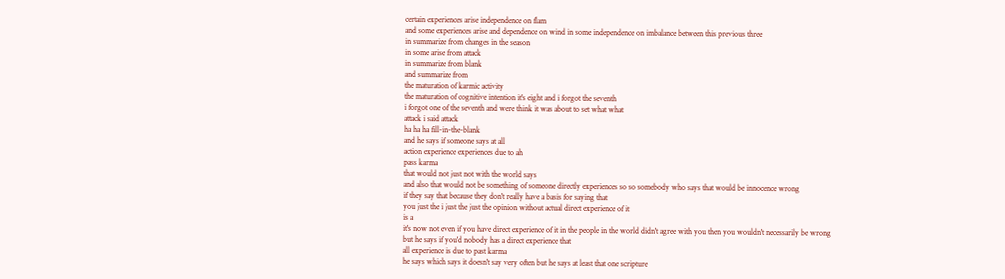certain experiences arise independence on flam
and some experiences arise and dependence on wind in some independence on imbalance between this previous three
in summarize from changes in the season
in some arise from attack
in summarize from blank
and summarize from
the maturation of karmic activity
the maturation of cognitive intention it's eight and i forgot the seventh
i forgot one of the seventh and were think it was about to set what what
attack i said attack
ha ha ha fill-in-the-blank
and he says if someone says at all
action experience experiences due to ah
pass karma
that would not just not with the world says
and also that would not be something of someone directly experiences so so somebody who says that would be innocence wrong
if they say that because they don't really have a basis for saying that
you just the i just the just the opinion without actual direct experience of it
is a
it's now not even if you have direct experience of it in the people in the world didn't agree with you then you wouldn't necessarily be wrong
but he says if you'd nobody has a direct experience that
all experience is due to past karma
he says which says it doesn't say very often but he says at least that one scripture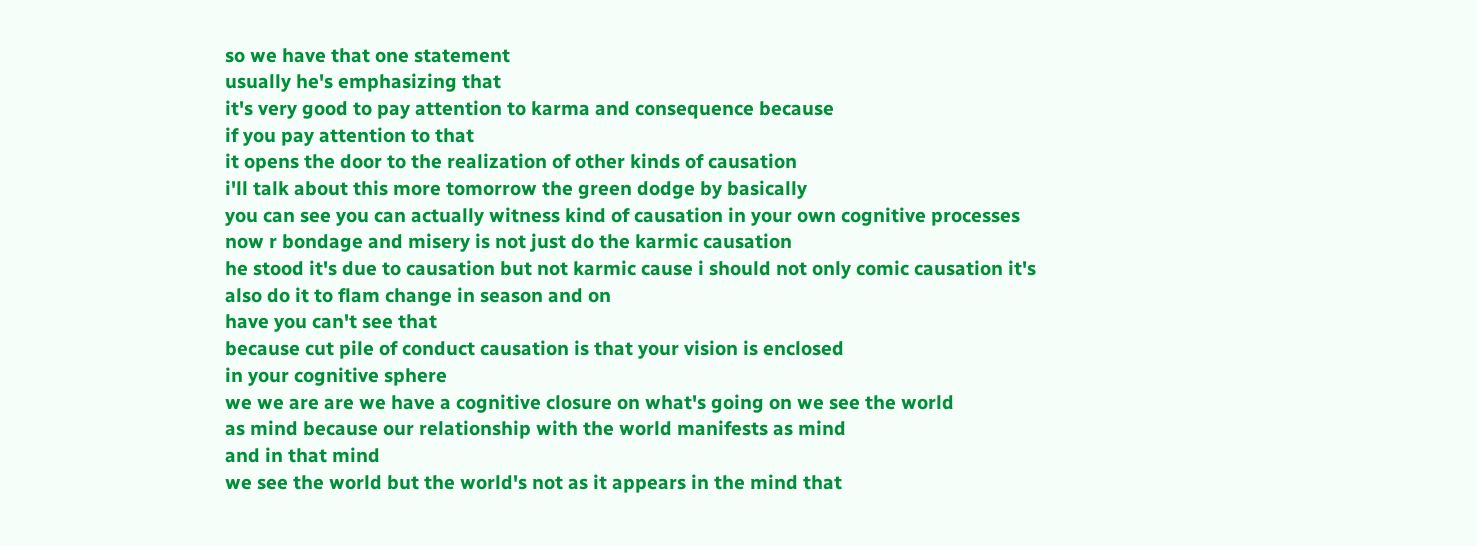so we have that one statement
usually he's emphasizing that
it's very good to pay attention to karma and consequence because
if you pay attention to that
it opens the door to the realization of other kinds of causation
i'll talk about this more tomorrow the green dodge by basically
you can see you can actually witness kind of causation in your own cognitive processes
now r bondage and misery is not just do the karmic causation
he stood it's due to causation but not karmic cause i should not only comic causation it's also do it to flam change in season and on
have you can't see that
because cut pile of conduct causation is that your vision is enclosed
in your cognitive sphere
we we are are we have a cognitive closure on what's going on we see the world
as mind because our relationship with the world manifests as mind
and in that mind
we see the world but the world's not as it appears in the mind that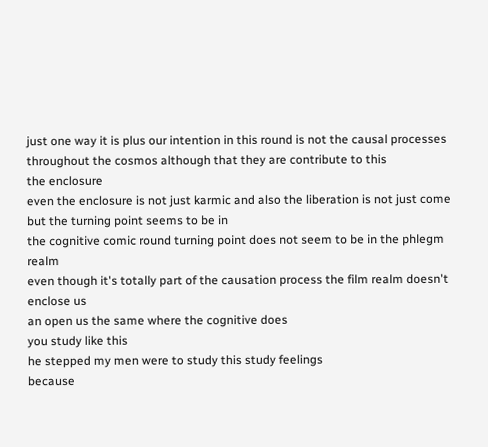just one way it is plus our intention in this round is not the causal processes throughout the cosmos although that they are contribute to this
the enclosure
even the enclosure is not just karmic and also the liberation is not just come
but the turning point seems to be in
the cognitive comic round turning point does not seem to be in the phlegm realm
even though it's totally part of the causation process the film realm doesn't enclose us
an open us the same where the cognitive does
you study like this
he stepped my men were to study this study feelings
because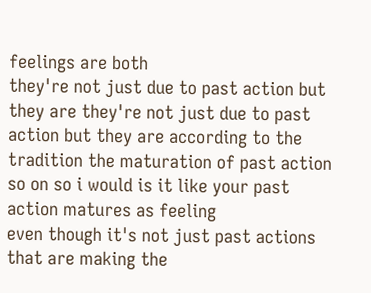feelings are both
they're not just due to past action but they are they're not just due to past action but they are according to the tradition the maturation of past action
so on so i would is it like your past action matures as feeling
even though it's not just past actions that are making the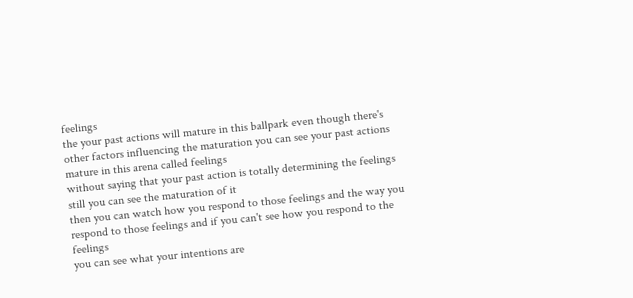feelings
the your past actions will mature in this ballpark even though there's other factors influencing the maturation you can see your past actions mature in this arena called feelings
without saying that your past action is totally determining the feelings still you can see the maturation of it
then you can watch how you respond to those feelings and the way you respond to those feelings and if you can't see how you respond to the feelings
you can see what your intentions are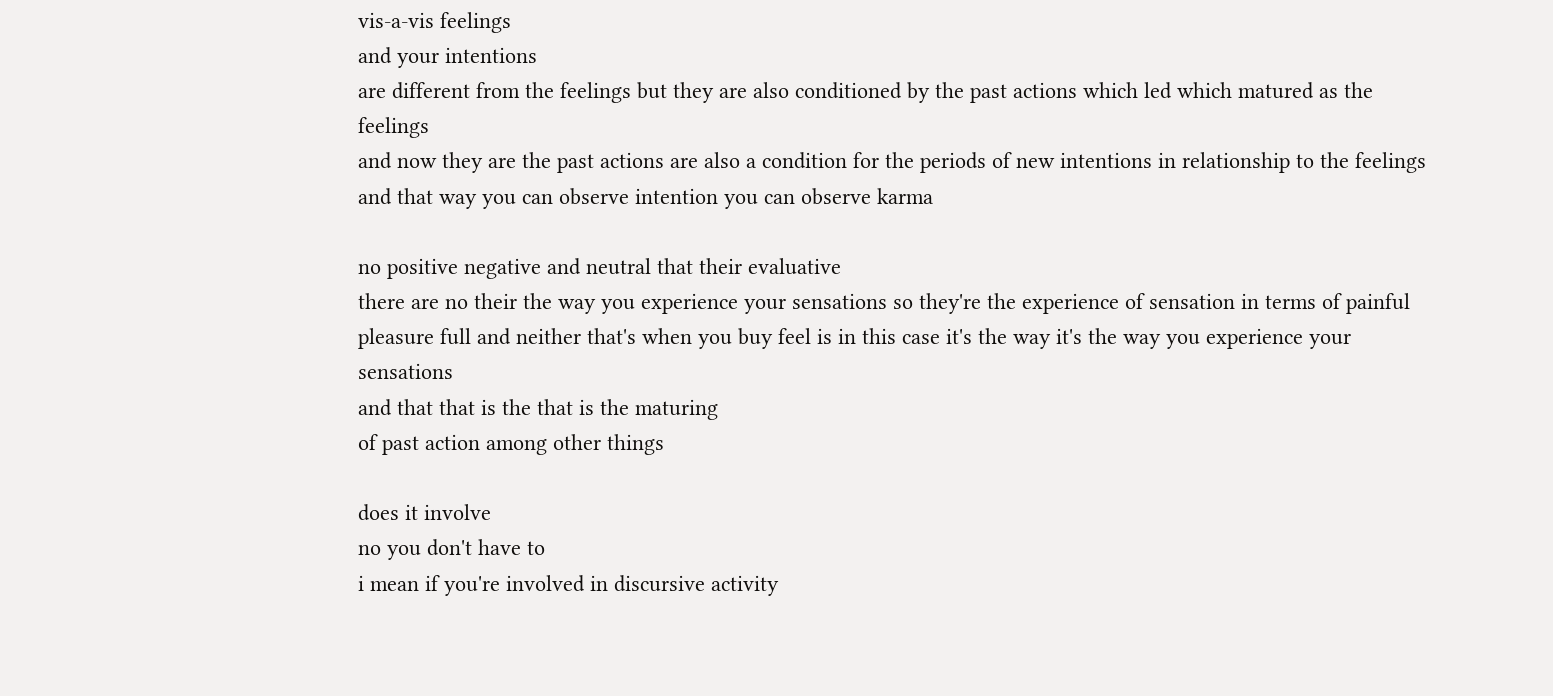vis-a-vis feelings
and your intentions
are different from the feelings but they are also conditioned by the past actions which led which matured as the feelings
and now they are the past actions are also a condition for the periods of new intentions in relationship to the feelings and that way you can observe intention you can observe karma

no positive negative and neutral that their evaluative
there are no their the way you experience your sensations so they're the experience of sensation in terms of painful pleasure full and neither that's when you buy feel is in this case it's the way it's the way you experience your sensations
and that that is the that is the maturing
of past action among other things

does it involve
no you don't have to
i mean if you're involved in discursive activity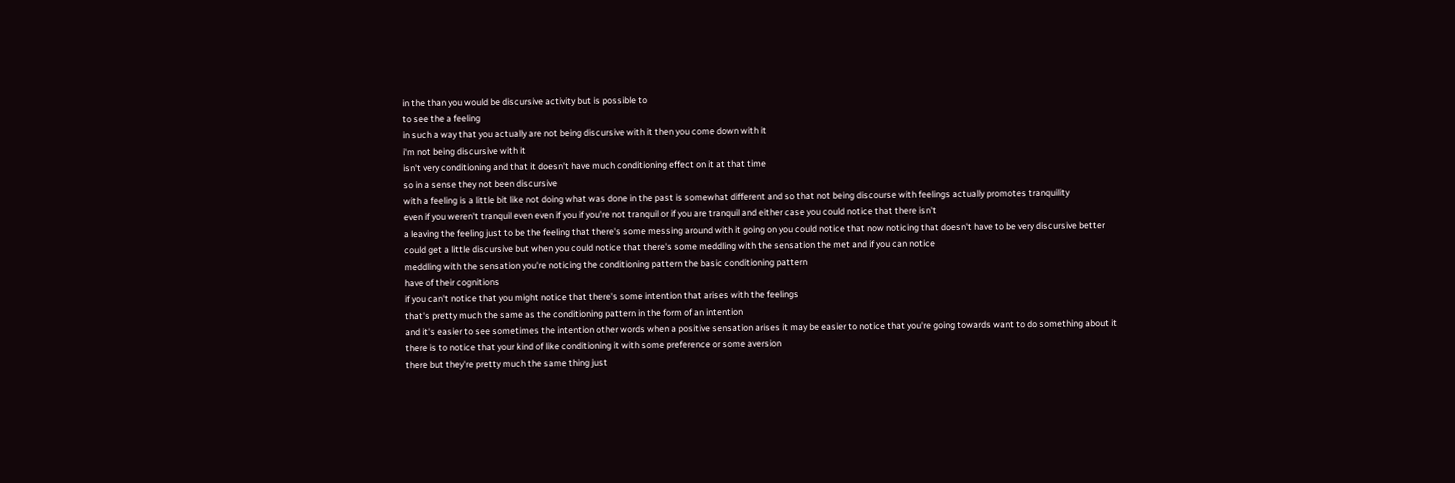in the than you would be discursive activity but is possible to
to see the a feeling
in such a way that you actually are not being discursive with it then you come down with it
i'm not being discursive with it
isn't very conditioning and that it doesn't have much conditioning effect on it at that time
so in a sense they not been discursive
with a feeling is a little bit like not doing what was done in the past is somewhat different and so that not being discourse with feelings actually promotes tranquility
even if you weren't tranquil even even if you if you're not tranquil or if you are tranquil and either case you could notice that there isn't
a leaving the feeling just to be the feeling that there's some messing around with it going on you could notice that now noticing that doesn't have to be very discursive better could get a little discursive but when you could notice that there's some meddling with the sensation the met and if you can notice
meddling with the sensation you're noticing the conditioning pattern the basic conditioning pattern
have of their cognitions
if you can't notice that you might notice that there's some intention that arises with the feelings
that's pretty much the same as the conditioning pattern in the form of an intention
and it's easier to see sometimes the intention other words when a positive sensation arises it may be easier to notice that you're going towards want to do something about it there is to notice that your kind of like conditioning it with some preference or some aversion
there but they're pretty much the same thing just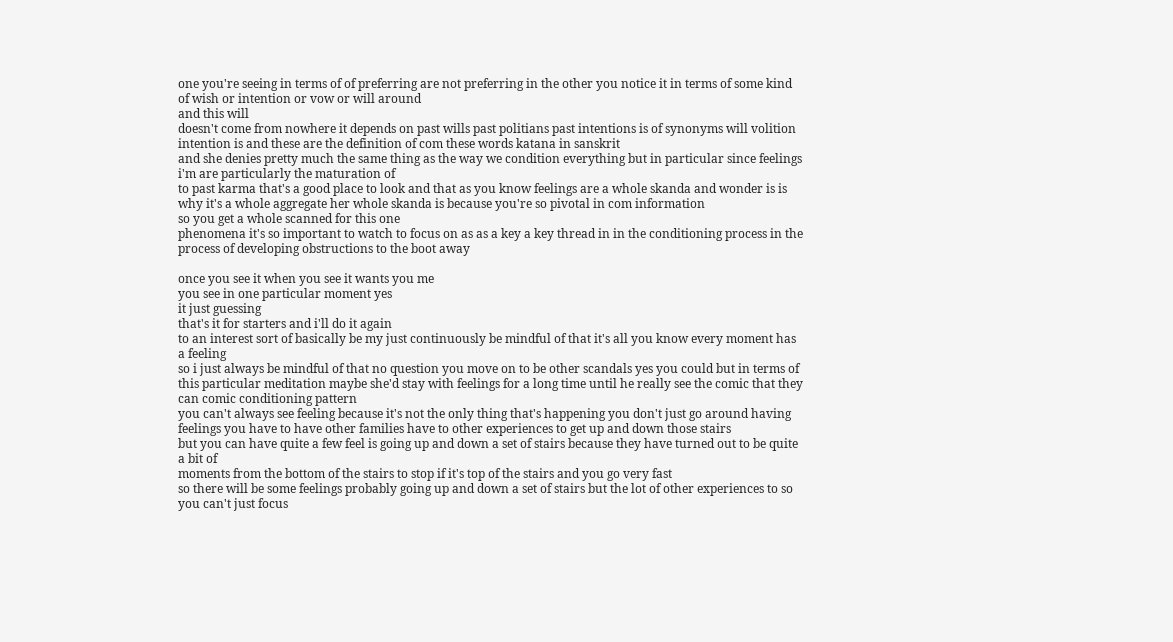one you're seeing in terms of of preferring are not preferring in the other you notice it in terms of some kind of wish or intention or vow or will around
and this will
doesn't come from nowhere it depends on past wills past politians past intentions is of synonyms will volition intention is and these are the definition of com these words katana in sanskrit
and she denies pretty much the same thing as the way we condition everything but in particular since feelings i'm are particularly the maturation of
to past karma that's a good place to look and that as you know feelings are a whole skanda and wonder is is why it's a whole aggregate her whole skanda is because you're so pivotal in com information
so you get a whole scanned for this one
phenomena it's so important to watch to focus on as as a key a key thread in in the conditioning process in the process of developing obstructions to the boot away

once you see it when you see it wants you me
you see in one particular moment yes
it just guessing
that's it for starters and i'll do it again
to an interest sort of basically be my just continuously be mindful of that it's all you know every moment has a feeling
so i just always be mindful of that no question you move on to be other scandals yes you could but in terms of this particular meditation maybe she'd stay with feelings for a long time until he really see the comic that they can comic conditioning pattern
you can't always see feeling because it's not the only thing that's happening you don't just go around having feelings you have to have other families have to other experiences to get up and down those stairs
but you can have quite a few feel is going up and down a set of stairs because they have turned out to be quite a bit of
moments from the bottom of the stairs to stop if it's top of the stairs and you go very fast
so there will be some feelings probably going up and down a set of stairs but the lot of other experiences to so you can't just focus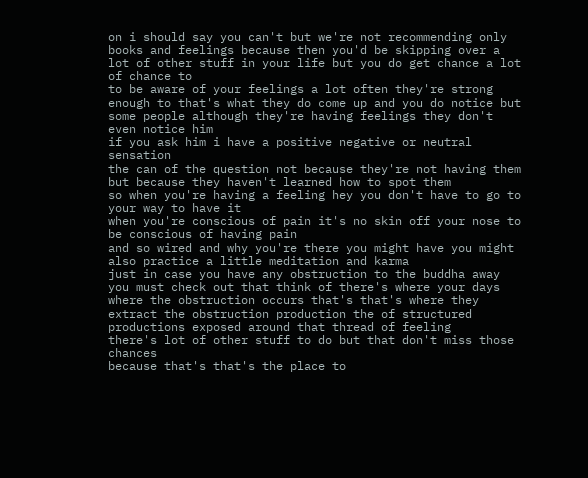on i should say you can't but we're not recommending only books and feelings because then you'd be skipping over a lot of other stuff in your life but you do get chance a lot of chance to
to be aware of your feelings a lot often they're strong enough to that's what they do come up and you do notice but some people although they're having feelings they don't even notice him
if you ask him i have a positive negative or neutral sensation
the can of the question not because they're not having them but because they haven't learned how to spot them
so when you're having a feeling hey you don't have to go to your way to have it
when you're conscious of pain it's no skin off your nose to be conscious of having pain
and so wired and why you're there you might have you might also practice a little meditation and karma
just in case you have any obstruction to the buddha away
you must check out that think of there's where your days where the obstruction occurs that's that's where they extract the obstruction production the of structured productions exposed around that thread of feeling
there's lot of other stuff to do but that don't miss those chances
because that's that's the place to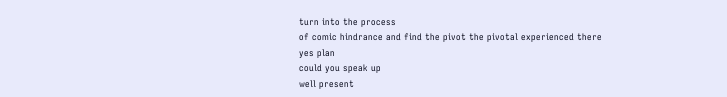turn into the process
of comic hindrance and find the pivot the pivotal experienced there
yes plan
could you speak up
well present